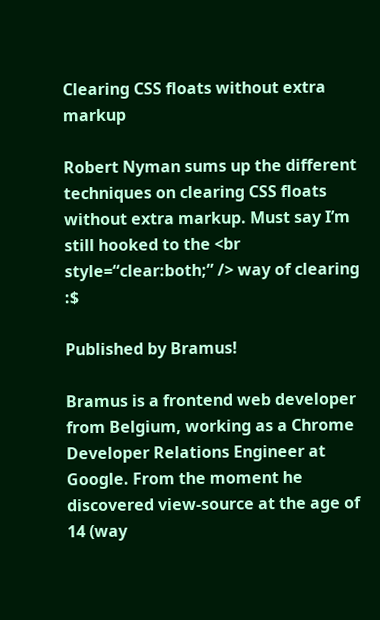Clearing CSS floats without extra markup

Robert Nyman sums up the different techniques on clearing CSS floats without extra markup. Must say I’m still hooked to the <br style=“clear:both;” /> way of clearing :$

Published by Bramus!

Bramus is a frontend web developer from Belgium, working as a Chrome Developer Relations Engineer at Google. From the moment he discovered view-source at the age of 14 (way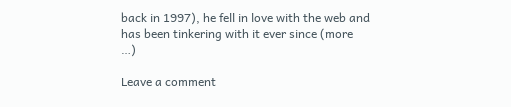back in 1997), he fell in love with the web and has been tinkering with it ever since (more …)

Leave a comment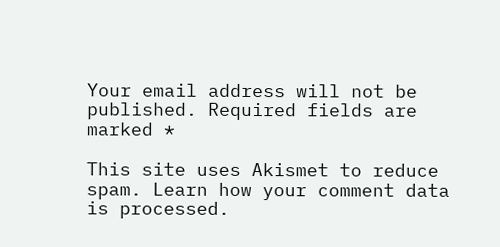Your email address will not be published. Required fields are marked *

This site uses Akismet to reduce spam. Learn how your comment data is processed.